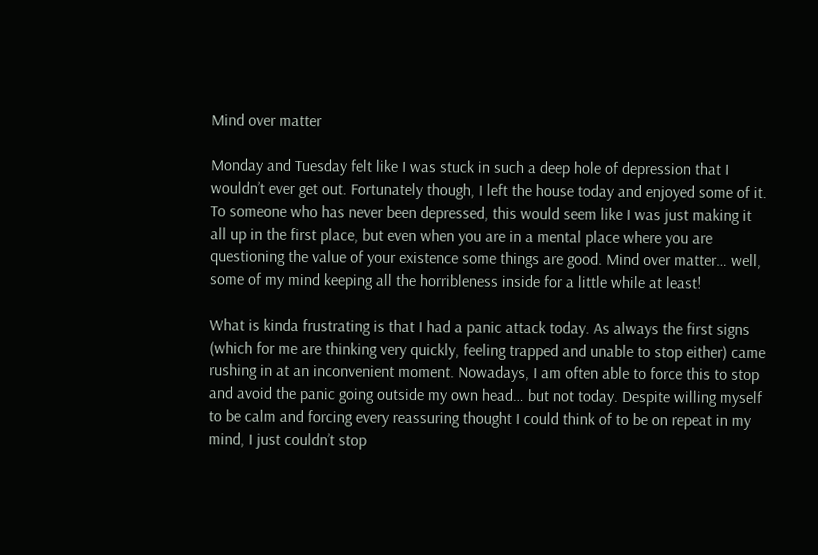Mind over matter

Monday and Tuesday felt like I was stuck in such a deep hole of depression that I wouldn’t ever get out. Fortunately though, I left the house today and enjoyed some of it. To someone who has never been depressed, this would seem like I was just making it all up in the first place, but even when you are in a mental place where you are questioning the value of your existence some things are good. Mind over matter… well, some of my mind keeping all the horribleness inside for a little while at least!

What is kinda frustrating is that I had a panic attack today. As always the first signs (which for me are thinking very quickly, feeling trapped and unable to stop either) came rushing in at an inconvenient moment. Nowadays, I am often able to force this to stop and avoid the panic going outside my own head… but not today. Despite willing myself to be calm and forcing every reassuring thought I could think of to be on repeat in my mind, I just couldn’t stop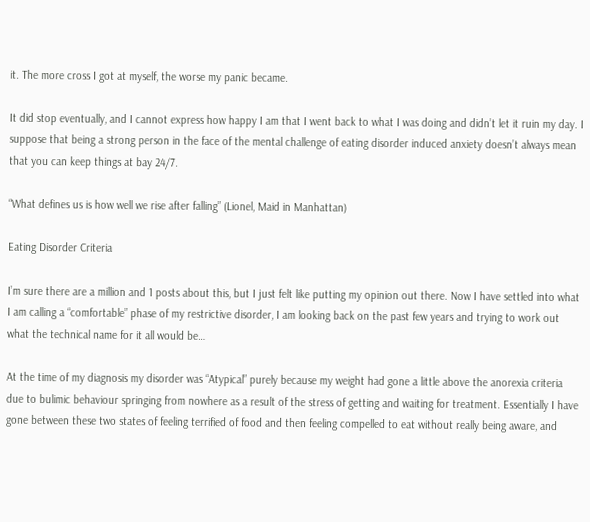it. The more cross I got at myself, the worse my panic became.

It did stop eventually, and I cannot express how happy I am that I went back to what I was doing and didn’t let it ruin my day. I suppose that being a strong person in the face of the mental challenge of eating disorder induced anxiety doesn’t always mean that you can keep things at bay 24/7.

“What defines us is how well we rise after falling” (Lionel, Maid in Manhattan)

Eating Disorder Criteria

I’m sure there are a million and 1 posts about this, but I just felt like putting my opinion out there. Now I have settled into what I am calling a “comfortable” phase of my restrictive disorder, I am looking back on the past few years and trying to work out what the technical name for it all would be…

At the time of my diagnosis my disorder was “Atypical” purely because my weight had gone a little above the anorexia criteria due to bulimic behaviour springing from nowhere as a result of the stress of getting and waiting for treatment. Essentially I have gone between these two states of feeling terrified of food and then feeling compelled to eat without really being aware, and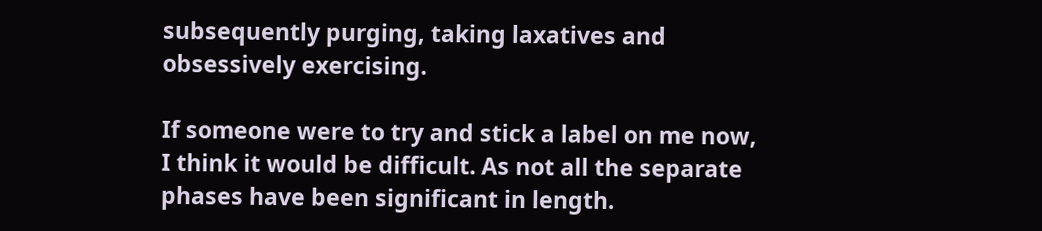subsequently purging, taking laxatives and obsessively exercising.

If someone were to try and stick a label on me now, I think it would be difficult. As not all the separate phases have been significant in length.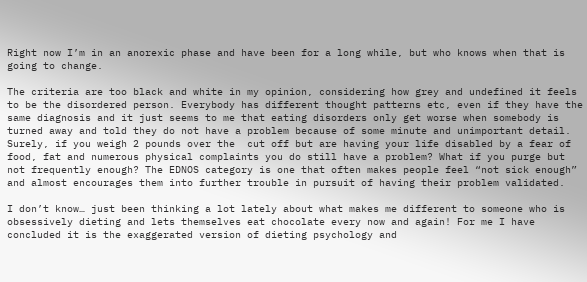Right now I’m in an anorexic phase and have been for a long while, but who knows when that is going to change.

The criteria are too black and white in my opinion, considering how grey and undefined it feels to be the disordered person. Everybody has different thought patterns etc, even if they have the same diagnosis and it just seems to me that eating disorders only get worse when somebody is turned away and told they do not have a problem because of some minute and unimportant detail. Surely, if you weigh 2 pounds over the  cut off but are having your life disabled by a fear of food, fat and numerous physical complaints you do still have a problem? What if you purge but not frequently enough? The EDNOS category is one that often makes people feel “not sick enough” and almost encourages them into further trouble in pursuit of having their problem validated.

I don’t know… just been thinking a lot lately about what makes me different to someone who is obsessively dieting and lets themselves eat chocolate every now and again! For me I have concluded it is the exaggerated version of dieting psychology and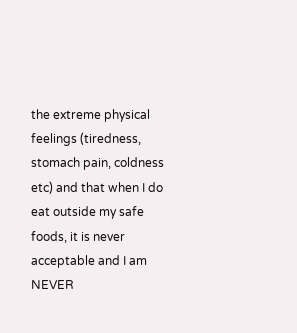the extreme physical feelings (tiredness, stomach pain, coldness etc) and that when I do eat outside my safe foods, it is never acceptable and I am NEVER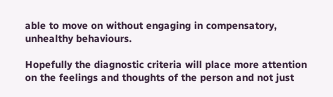able to move on without engaging in compensatory, unhealthy behaviours.

Hopefully the diagnostic criteria will place more attention on the feelings and thoughts of the person and not just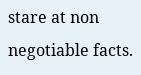stare at non negotiable facts.